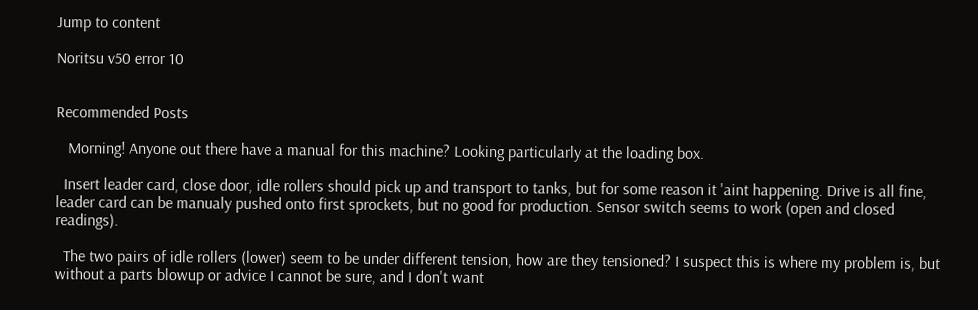Jump to content

Noritsu v50 error 10


Recommended Posts

   Morning! Anyone out there have a manual for this machine? Looking particularly at the loading box.

  Insert leader card, close door, idle rollers should pick up and transport to tanks, but for some reason it 'aint happening. Drive is all fine, leader card can be manualy pushed onto first sprockets, but no good for production. Sensor switch seems to work (open and closed readings).

  The two pairs of idle rollers (lower) seem to be under different tension, how are they tensioned? I suspect this is where my problem is, but without a parts blowup or advice I cannot be sure, and I don't want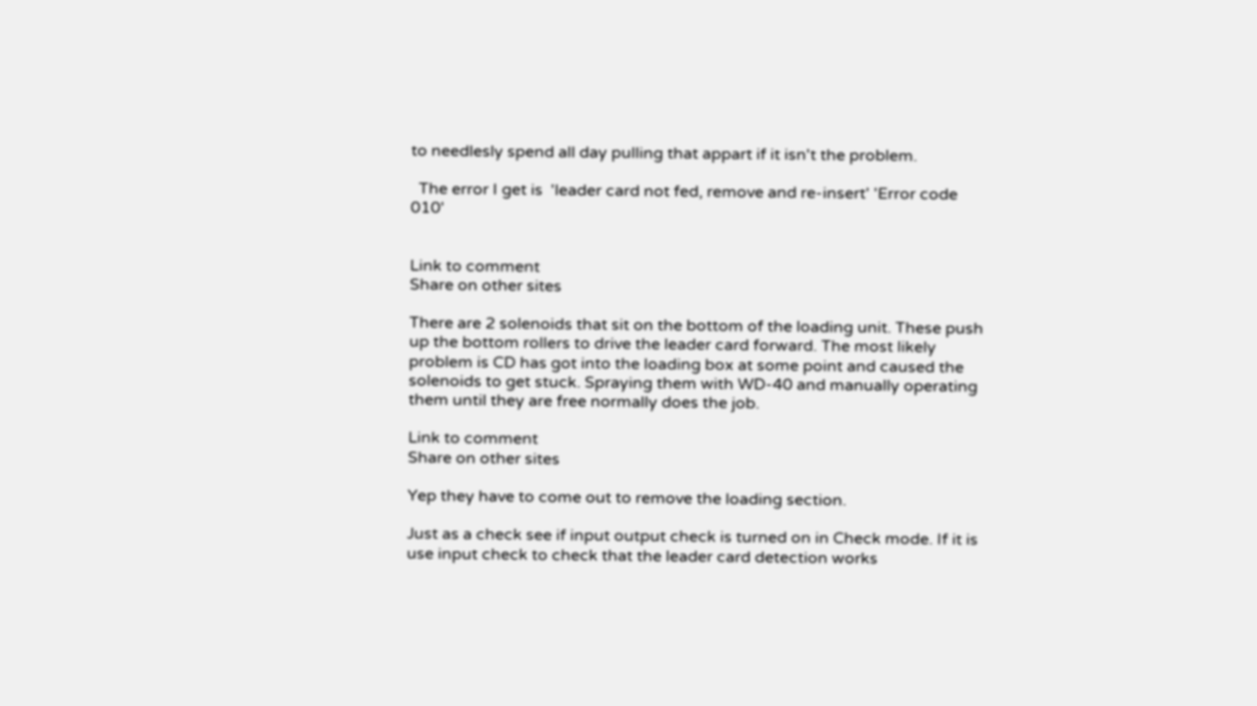to needlesly spend all day pulling that appart if it isn't the problem.

  The error I get is  'leader card not fed, remove and re-insert' 'Error code 010'


Link to comment
Share on other sites

There are 2 solenoids that sit on the bottom of the loading unit. These push up the bottom rollers to drive the leader card forward. The most likely problem is CD has got into the loading box at some point and caused the solenoids to get stuck. Spraying them with WD-40 and manually operating them until they are free normally does the job.

Link to comment
Share on other sites

Yep they have to come out to remove the loading section.

Just as a check see if input output check is turned on in Check mode. If it is use input check to check that the leader card detection works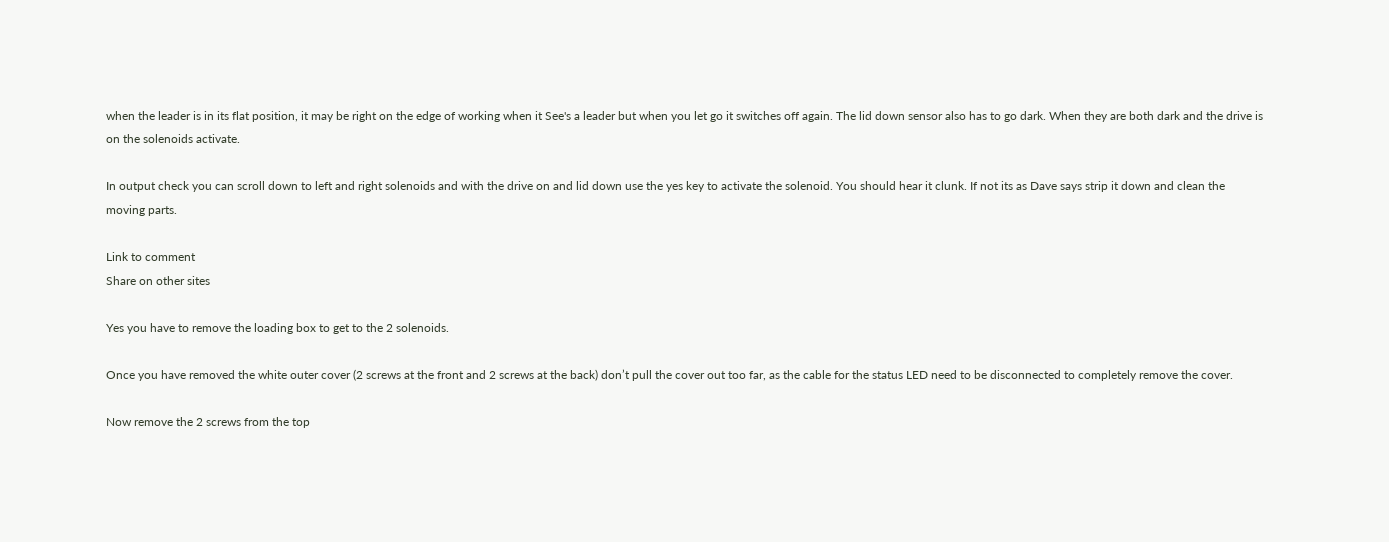when the leader is in its flat position, it may be right on the edge of working when it See's a leader but when you let go it switches off again. The lid down sensor also has to go dark. When they are both dark and the drive is on the solenoids activate.

In output check you can scroll down to left and right solenoids and with the drive on and lid down use the yes key to activate the solenoid. You should hear it clunk. If not its as Dave says strip it down and clean the moving parts.

Link to comment
Share on other sites

Yes you have to remove the loading box to get to the 2 solenoids.

Once you have removed the white outer cover (2 screws at the front and 2 screws at the back) don’t pull the cover out too far, as the cable for the status LED need to be disconnected to completely remove the cover.

Now remove the 2 screws from the top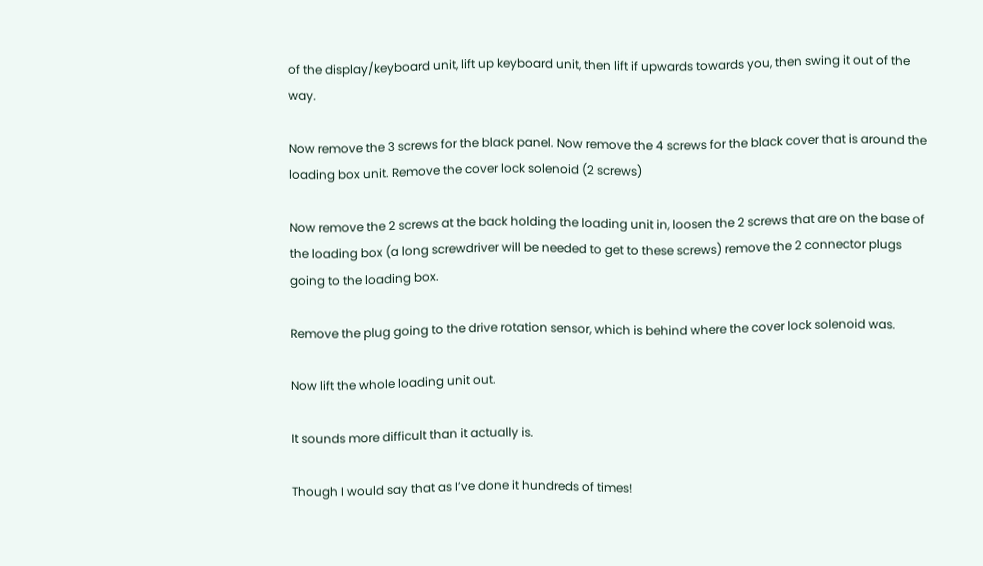of the display/keyboard unit, lift up keyboard unit, then lift if upwards towards you, then swing it out of the way.

Now remove the 3 screws for the black panel. Now remove the 4 screws for the black cover that is around the loading box unit. Remove the cover lock solenoid (2 screws)

Now remove the 2 screws at the back holding the loading unit in, loosen the 2 screws that are on the base of the loading box (a long screwdriver will be needed to get to these screws) remove the 2 connector plugs going to the loading box.

Remove the plug going to the drive rotation sensor, which is behind where the cover lock solenoid was.

Now lift the whole loading unit out.

It sounds more difficult than it actually is.

Though I would say that as I’ve done it hundreds of times!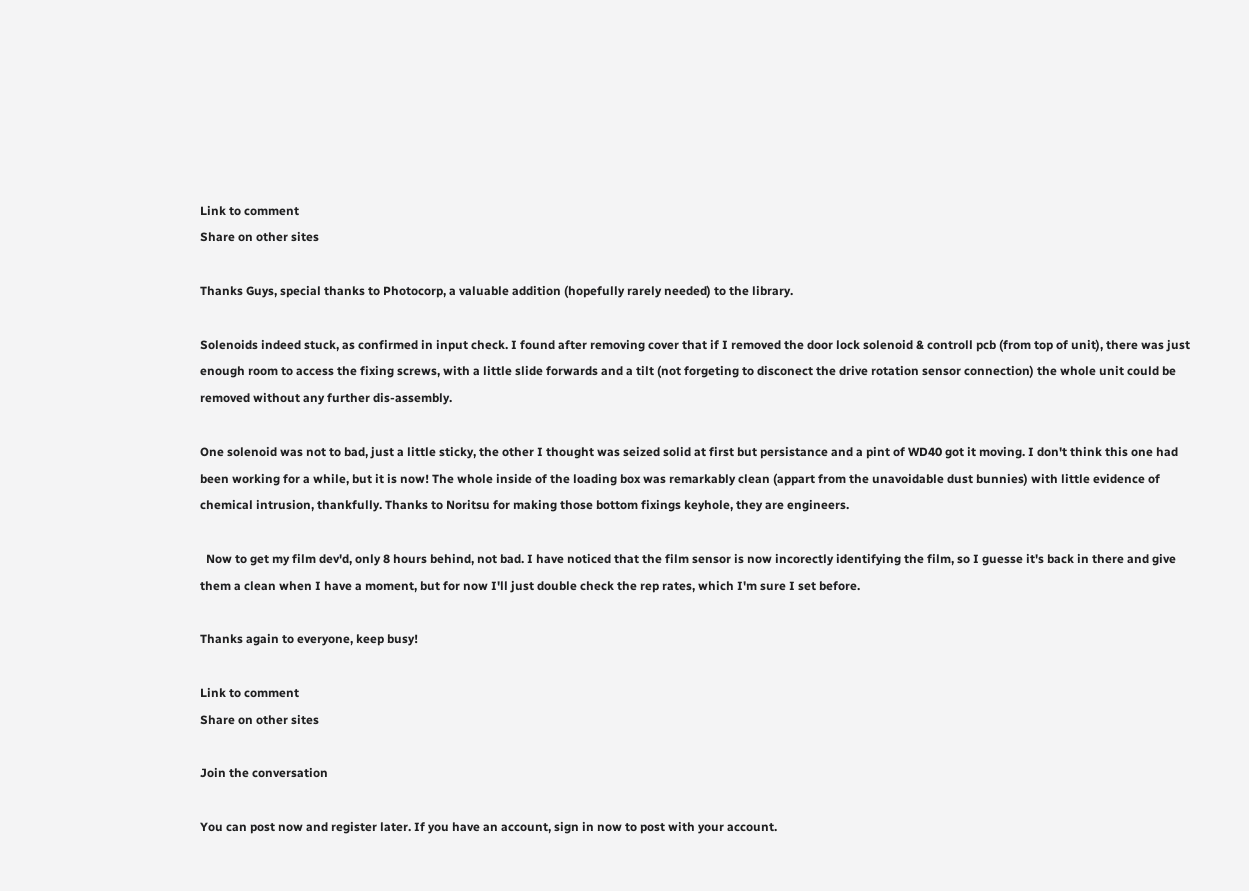Link to comment
Share on other sites

Thanks Guys, special thanks to Photocorp, a valuable addition (hopefully rarely needed) to the library.

Solenoids indeed stuck, as confirmed in input check. I found after removing cover that if I removed the door lock solenoid & controll pcb (from top of unit), there was just enough room to access the fixing screws, with a little slide forwards and a tilt (not forgeting to disconect the drive rotation sensor connection) the whole unit could be removed without any further dis-assembly.

One solenoid was not to bad, just a little sticky, the other I thought was seized solid at first but persistance and a pint of WD40 got it moving. I don't think this one had been working for a while, but it is now! The whole inside of the loading box was remarkably clean (appart from the unavoidable dust bunnies) with little evidence of chemical intrusion, thankfully. Thanks to Noritsu for making those bottom fixings keyhole, they are engineers.

  Now to get my film dev'd, only 8 hours behind, not bad. I have noticed that the film sensor is now incorectly identifying the film, so I guesse it's back in there and give them a clean when I have a moment, but for now I'll just double check the rep rates, which I'm sure I set before.

Thanks again to everyone, keep busy!

Link to comment
Share on other sites

Join the conversation

You can post now and register later. If you have an account, sign in now to post with your account.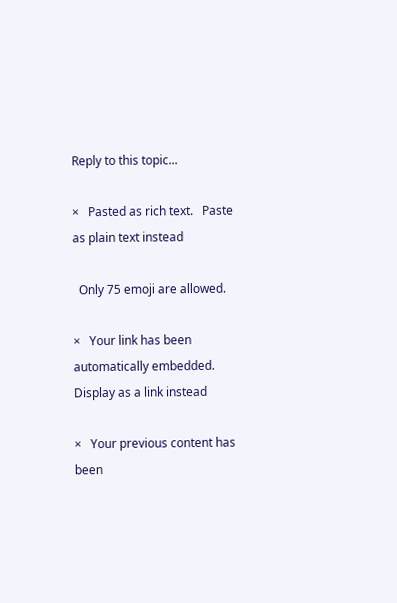Reply to this topic...

×   Pasted as rich text.   Paste as plain text instead

  Only 75 emoji are allowed.

×   Your link has been automatically embedded.   Display as a link instead

×   Your previous content has been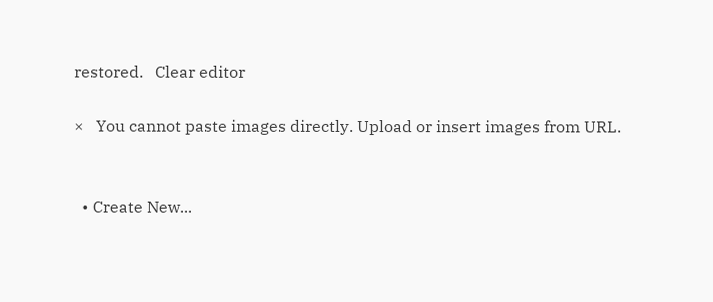restored.   Clear editor

×   You cannot paste images directly. Upload or insert images from URL.


  • Create New...